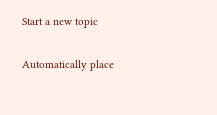Start a new topic

Automatically place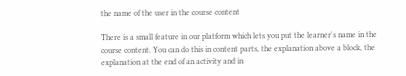the name of the user in the course content

There is a small feature in our platform which lets you put the learner's name in the course content. You can do this in content parts, the explanation above a block, the explanation at the end of an activity and in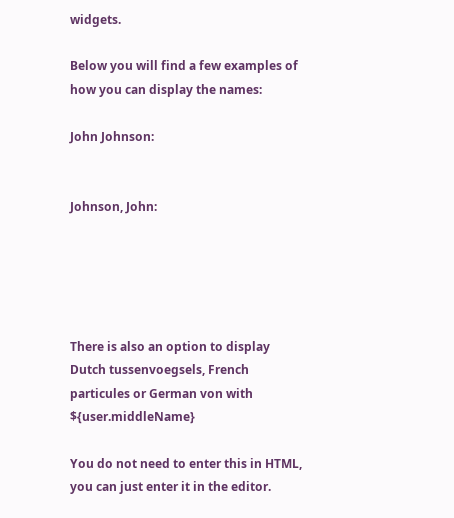widgets.

Below you will find a few examples of how you can display the names:

John Johnson:


Johnson, John:





There is also an option to display Dutch tussenvoegsels, French particules or German von with ${user.middleName}

You do not need to enter this in HTML, you can just enter it in the editor.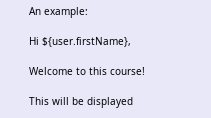An example:

Hi ${user.firstName},

Welcome to this course!

This will be displayed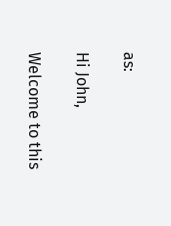as:

Hi John,

Welcome to this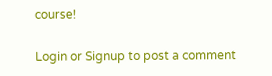course!

Login or Signup to post a comment